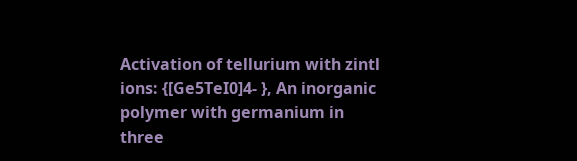Activation of tellurium with zintl ions: {[Ge5TeI0]4- }, An inorganic polymer with germanium in three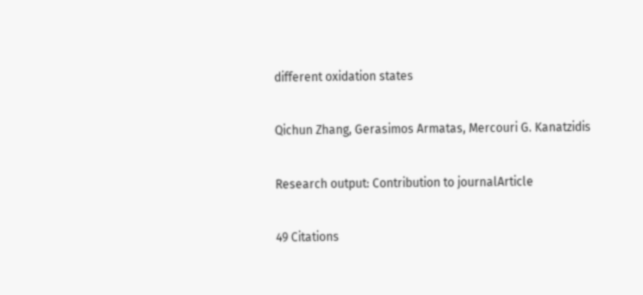different oxidation states

Qichun Zhang, Gerasimos Armatas, Mercouri G. Kanatzidis

Research output: Contribution to journalArticle

49 Citations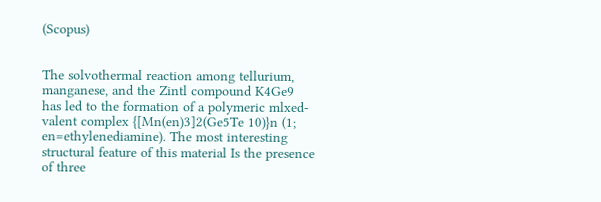(Scopus)


The solvothermal reaction among tellurium, manganese, and the Zintl compound K4Ge9 has led to the formation of a polymeric mlxed-valent complex {[Mn(en)3]2(Ge5Te 10)}n (1; en=ethylenediamine). The most interesting structural feature of this material Is the presence of three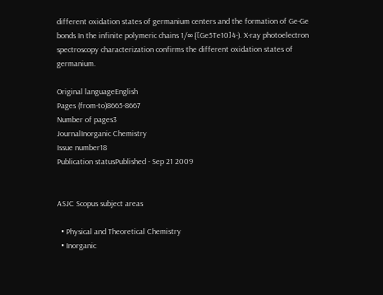different oxidation states of germanium centers and the formation of Ge-Ge bonds In the infinite polymeric chains 1/∞{[Ge5Te10]4-). X-ray photoelectron spectroscopy characterization confirms the different oxidation states of germanium.

Original languageEnglish
Pages (from-to)8665-8667
Number of pages3
JournalInorganic Chemistry
Issue number18
Publication statusPublished - Sep 21 2009


ASJC Scopus subject areas

  • Physical and Theoretical Chemistry
  • Inorganic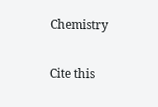Chemistry

Cite this